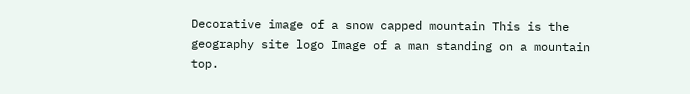Decorative image of a snow capped mountain This is the geography site logo Image of a man standing on a mountain top.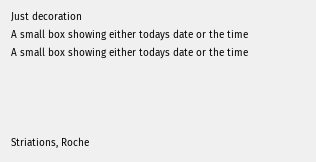Just decoration
A small box showing either todays date or the time
A small box showing either todays date or the time




Striations, Roche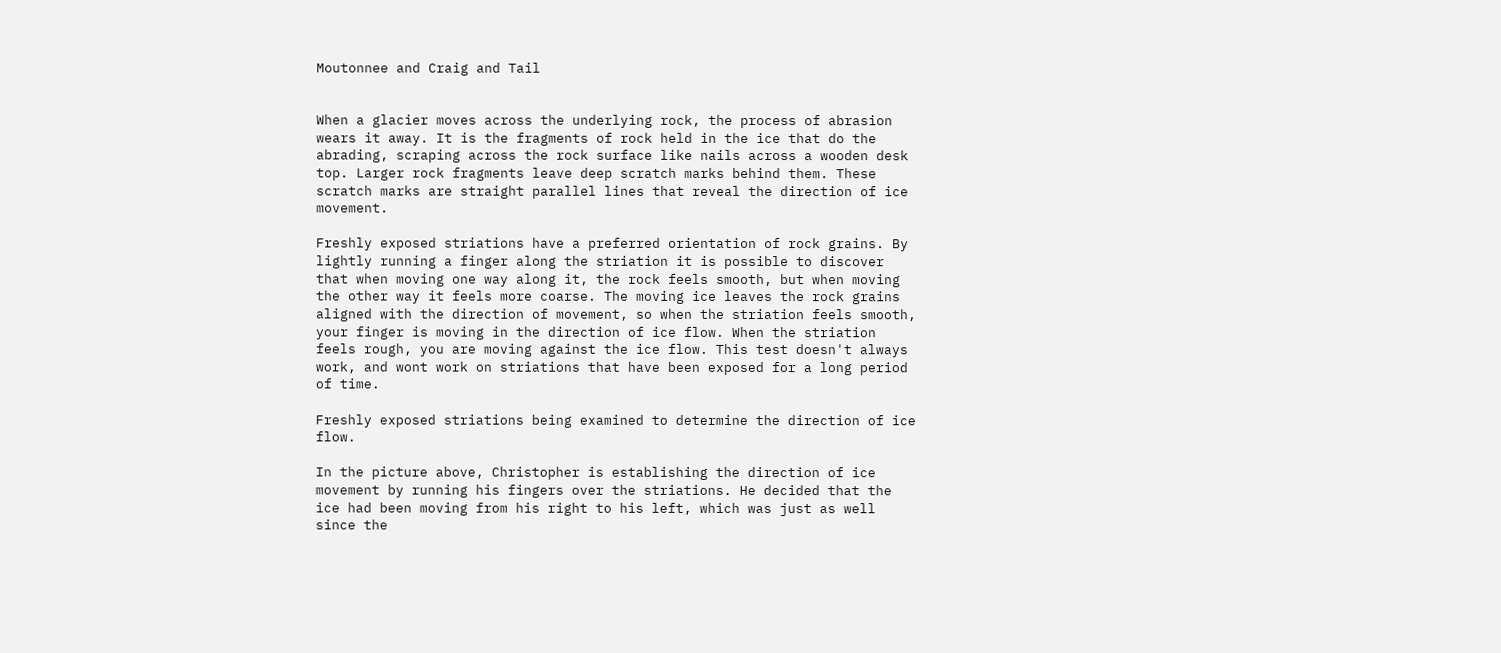Moutonnee and Craig and Tail


When a glacier moves across the underlying rock, the process of abrasion wears it away. It is the fragments of rock held in the ice that do the abrading, scraping across the rock surface like nails across a wooden desk top. Larger rock fragments leave deep scratch marks behind them. These scratch marks are straight parallel lines that reveal the direction of ice movement.

Freshly exposed striations have a preferred orientation of rock grains. By lightly running a finger along the striation it is possible to discover that when moving one way along it, the rock feels smooth, but when moving the other way it feels more coarse. The moving ice leaves the rock grains aligned with the direction of movement, so when the striation feels smooth, your finger is moving in the direction of ice flow. When the striation feels rough, you are moving against the ice flow. This test doesn't always work, and wont work on striations that have been exposed for a long period of time.

Freshly exposed striations being examined to determine the direction of ice flow.

In the picture above, Christopher is establishing the direction of ice movement by running his fingers over the striations. He decided that the ice had been moving from his right to his left, which was just as well since the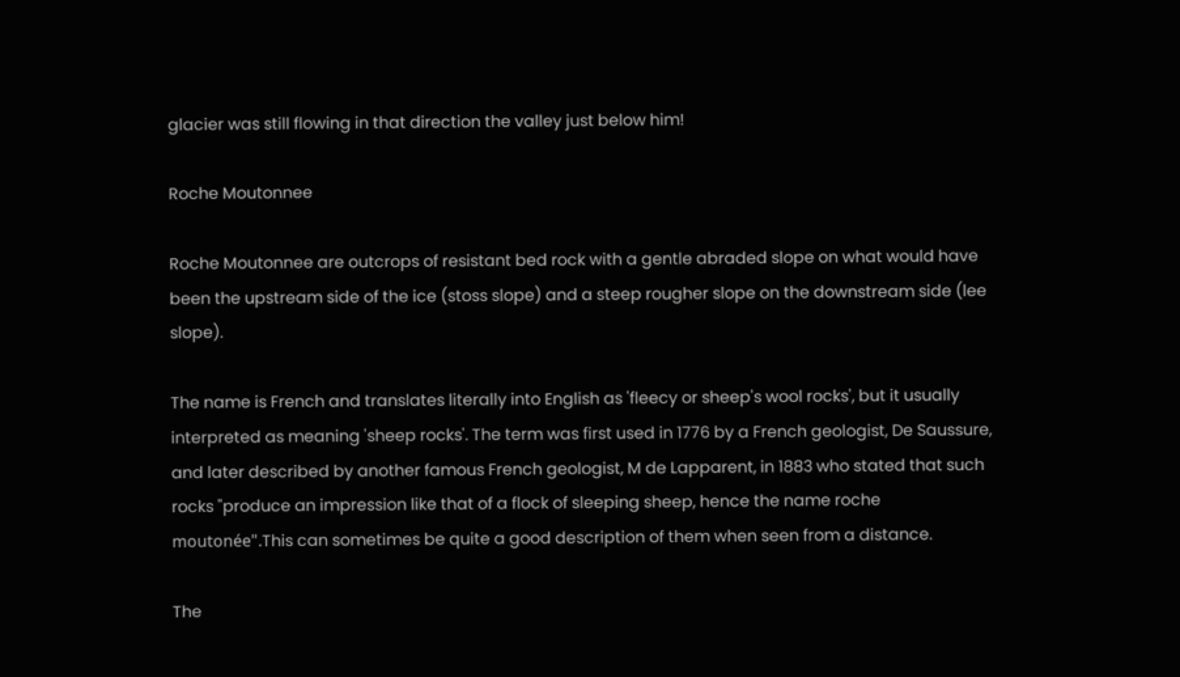glacier was still flowing in that direction the valley just below him!

Roche Moutonnee

Roche Moutonnee are outcrops of resistant bed rock with a gentle abraded slope on what would have been the upstream side of the ice (stoss slope) and a steep rougher slope on the downstream side (lee slope).

The name is French and translates literally into English as 'fleecy or sheep's wool rocks', but it usually interpreted as meaning 'sheep rocks'. The term was first used in 1776 by a French geologist, De Saussure, and later described by another famous French geologist, M de Lapparent, in 1883 who stated that such rocks "produce an impression like that of a flock of sleeping sheep, hence the name roche moutonée".This can sometimes be quite a good description of them when seen from a distance.

The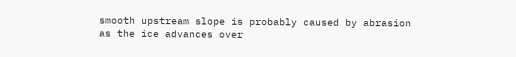smooth upstream slope is probably caused by abrasion as the ice advances over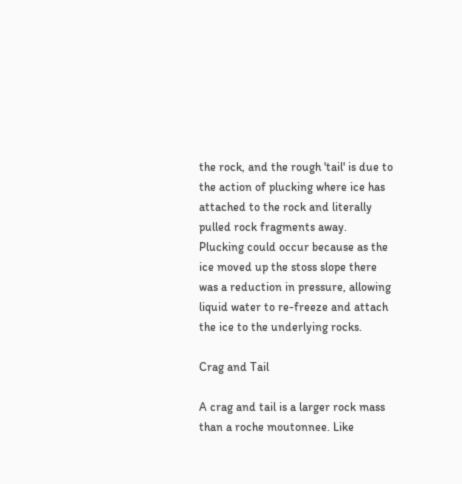the rock, and the rough 'tail' is due to the action of plucking where ice has attached to the rock and literally pulled rock fragments away. Plucking could occur because as the ice moved up the stoss slope there was a reduction in pressure, allowing liquid water to re-freeze and attach the ice to the underlying rocks.

Crag and Tail

A crag and tail is a larger rock mass than a roche moutonnee. Like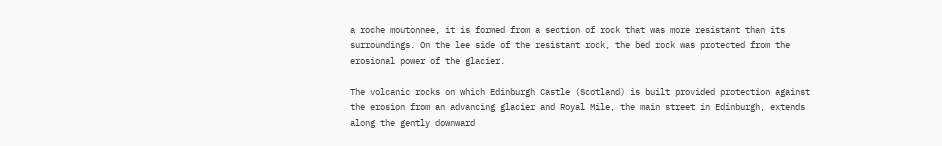a roche moutonnee, it is formed from a section of rock that was more resistant than its surroundings. On the lee side of the resistant rock, the bed rock was protected from the erosional power of the glacier.

The volcanic rocks on which Edinburgh Castle (Scotland) is built provided protection against the erosion from an advancing glacier and Royal Mile, the main street in Edinburgh, extends along the gently downward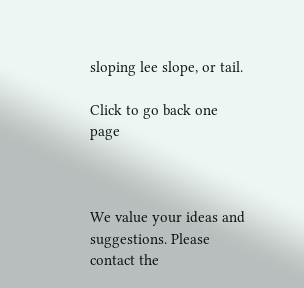sloping lee slope, or tail.

Click to go back one page



We value your ideas and suggestions. Please contact the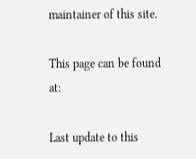maintainer of this site.

This page can be found at:

Last update to this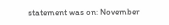statement was on: November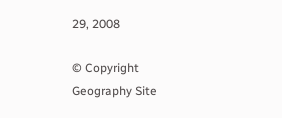29, 2008

© Copyright Geography Site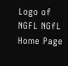Logo of NGFL NGfL Home Page